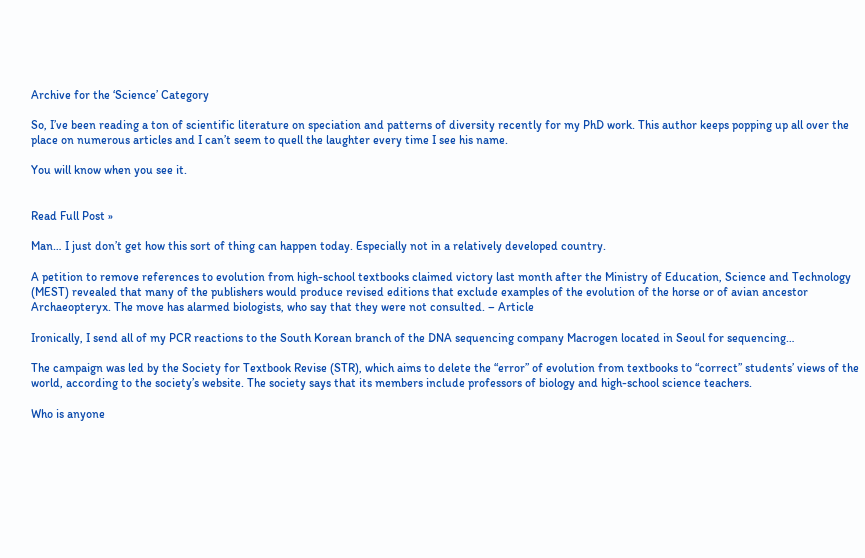Archive for the ‘Science’ Category

So, I’ve been reading a ton of scientific literature on speciation and patterns of diversity recently for my PhD work. This author keeps popping up all over the place on numerous articles and I can’t seem to quell the laughter every time I see his name.

You will know when you see it.


Read Full Post »

Man… I just don’t get how this sort of thing can happen today. Especially not in a relatively developed country.

A petition to remove references to evolution from high-school textbooks claimed victory last month after the Ministry of Education, Science and Technology (MEST) revealed that many of the publishers would produce revised editions that exclude examples of the evolution of the horse or of avian ancestor Archaeopteryx. The move has alarmed biologists, who say that they were not consulted. – Article

Ironically, I send all of my PCR reactions to the South Korean branch of the DNA sequencing company Macrogen located in Seoul for sequencing…

The campaign was led by the Society for Textbook Revise (STR), which aims to delete the “error” of evolution from textbooks to “correct” students’ views of the world, according to the society’s website. The society says that its members include professors of biology and high-school science teachers.

Who is anyone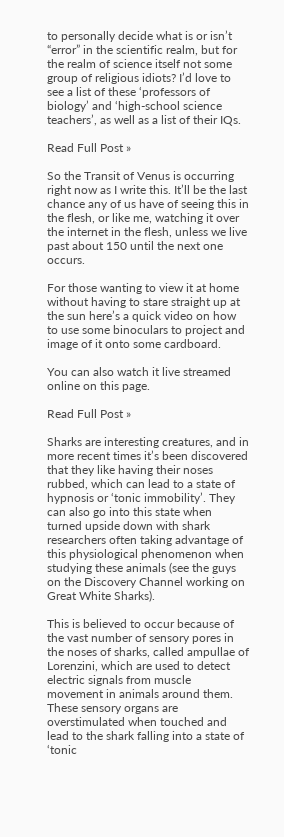to personally decide what is or isn’t “error” in the scientific realm, but for the realm of science itself not some group of religious idiots? I’d love to see a list of these ‘professors of biology’ and ‘high-school science teachers’, as well as a list of their IQs.

Read Full Post »

So the Transit of Venus is occurring right now as I write this. It’ll be the last chance any of us have of seeing this in the flesh, or like me, watching it over the internet in the flesh, unless we live past about 150 until the next one occurs.

For those wanting to view it at home without having to stare straight up at the sun here’s a quick video on how to use some binoculars to project and image of it onto some cardboard.

You can also watch it live streamed online on this page.

Read Full Post »

Sharks are interesting creatures, and in more recent times it’s been discovered that they like having their noses rubbed, which can lead to a state of hypnosis or ‘tonic immobility’. They can also go into this state when turned upside down with shark researchers often taking advantage of this physiological phenomenon when studying these animals (see the guys on the Discovery Channel working on Great White Sharks).

This is believed to occur because of the vast number of sensory pores in the noses of sharks, called ampullae of Lorenzini, which are used to detect electric signals from muscle movement in animals around them. These sensory organs are overstimulated when touched and lead to the shark falling into a state of ‘tonic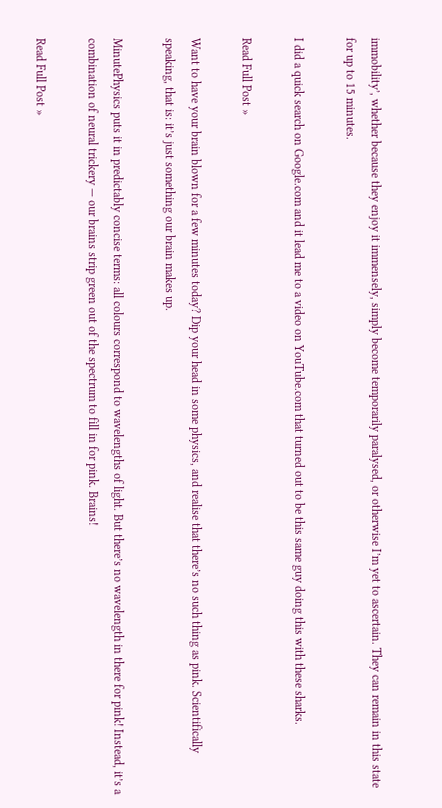immobility’, whether because they enjoy it immensely, simply become temporarily paralysed, or otherwise I’m yet to ascertain. They can remain in this state for up to 15 minutes.

I did a quick search on Google.com and it lead me to a video on YouTube.com that turned out to be this same guy doing this with these sharks.

Read Full Post »

Want to have your brain blown for a few minutes today? Dip your head in some physics, and realise that there’s no such thing as pink. Scientifically speaking, that is: it’s just something our brain makes up.

MinutePhysics puts it in predictably concise terms: all colours correspond to wavelengths of light. But there’s no wavelength in there for pink! Instead, it’s a combination of neural trickery — our brains strip green out of the spectrum to fill in for pink. Brains!

Read Full Post »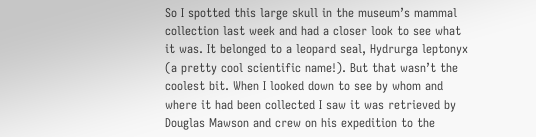So I spotted this large skull in the museum’s mammal collection last week and had a closer look to see what it was. It belonged to a leopard seal, Hydrurga leptonyx (a pretty cool scientific name!). But that wasn’t the coolest bit. When I looked down to see by whom and where it had been collected I saw it was retrieved by Douglas Mawson and crew on his expedition to the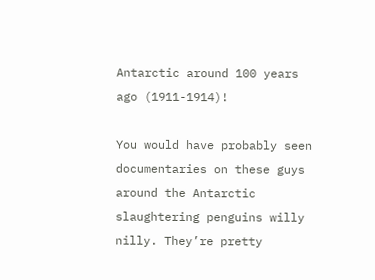Antarctic around 100 years ago (1911-1914)!

You would have probably seen documentaries on these guys around the Antarctic slaughtering penguins willy nilly. They’re pretty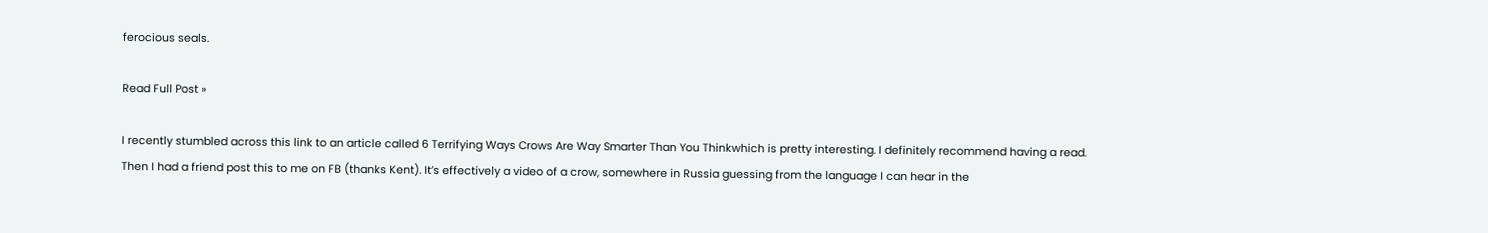ferocious seals.

Read Full Post »

I recently stumbled across this link to an article called 6 Terrifying Ways Crows Are Way Smarter Than You Thinkwhich is pretty interesting. I definitely recommend having a read. Then I had a friend post this to me on FB (thanks Kent). It’s effectively a video of a crow, somewhere in Russia guessing from the language I can hear in the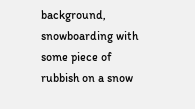background, snowboarding with some piece of rubbish on a snow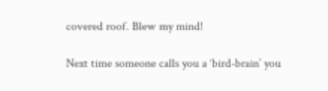covered roof. Blew my mind!

Next time someone calls you a ‘bird-brain’ you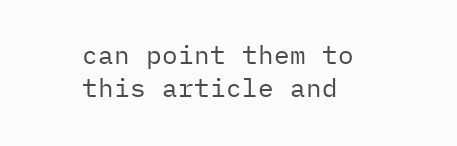can point them to this article and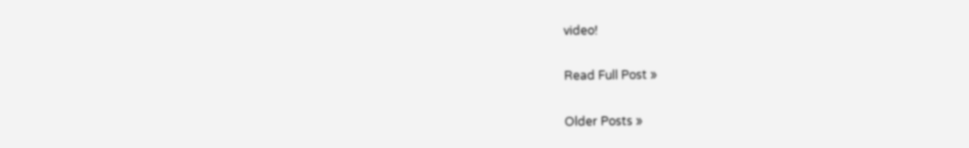video!

Read Full Post »

Older Posts »